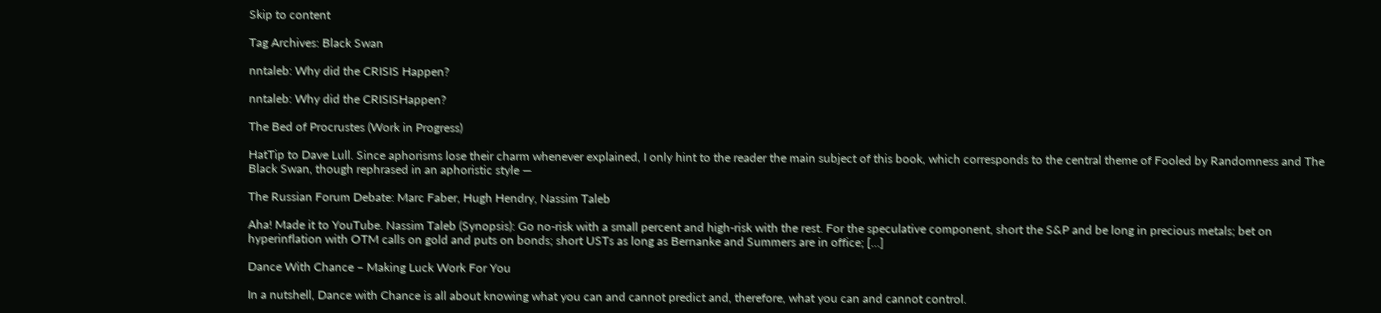Skip to content

Tag Archives: Black Swan

nntaleb: Why did the CRISIS Happen?

nntaleb: Why did the CRISISHappen?

The Bed of Procrustes (Work in Progress)

HatTip to Dave Lull. Since aphorisms lose their charm whenever explained, I only hint to the reader the main subject of this book, which corresponds to the central theme of Fooled by Randomness and The Black Swan, though rephrased in an aphoristic style —

The Russian Forum Debate: Marc Faber, Hugh Hendry, Nassim Taleb

Aha! Made it to YouTube. Nassim Taleb (Synopsis): Go no-risk with a small percent and high-risk with the rest. For the speculative component, short the S&P and be long in precious metals; bet on hyperinflation with OTM calls on gold and puts on bonds; short USTs as long as Bernanke and Summers are in office; […]

Dance With Chance – Making Luck Work For You

In a nutshell, Dance with Chance is all about knowing what you can and cannot predict and, therefore, what you can and cannot control.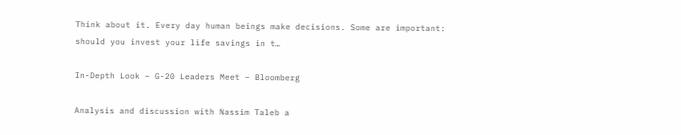Think about it. Every day human beings make decisions. Some are important: should you invest your life savings in t…

In-Depth Look – G-20 Leaders Meet – Bloomberg

Analysis and discussion with Nassim Taleb a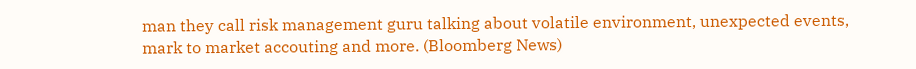man they call risk management guru talking about volatile environment, unexpected events, mark to market accouting and more. (Bloomberg News)